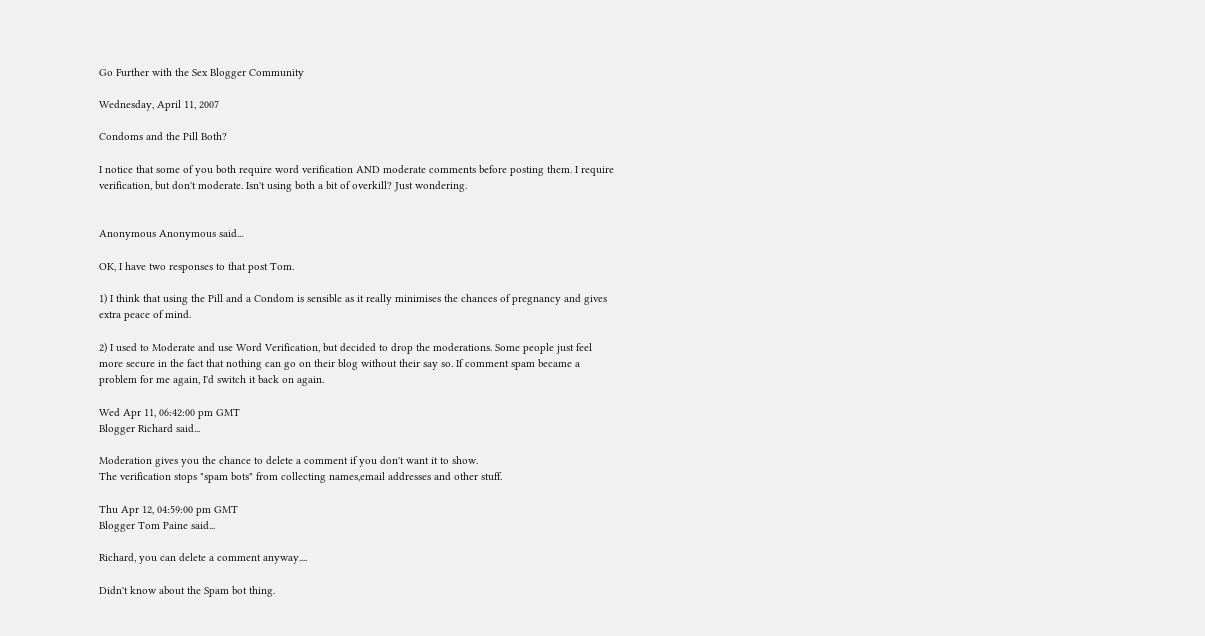Go Further with the Sex Blogger Community

Wednesday, April 11, 2007

Condoms and the Pill Both?

I notice that some of you both require word verification AND moderate comments before posting them. I require verification, but don't moderate. Isn't using both a bit of overkill? Just wondering.


Anonymous Anonymous said...

OK, I have two responses to that post Tom.

1) I think that using the Pill and a Condom is sensible as it really minimises the chances of pregnancy and gives extra peace of mind.

2) I used to Moderate and use Word Verification, but decided to drop the moderations. Some people just feel more secure in the fact that nothing can go on their blog without their say so. If comment spam became a problem for me again, I'd switch it back on again.

Wed Apr 11, 06:42:00 pm GMT
Blogger Richard said...

Moderation gives you the chance to delete a comment if you don't want it to show.
The verification stops "spam bots" from collecting names,email addresses and other stuff.

Thu Apr 12, 04:59:00 pm GMT
Blogger Tom Paine said...

Richard, you can delete a comment anyway....

Didn't know about the Spam bot thing.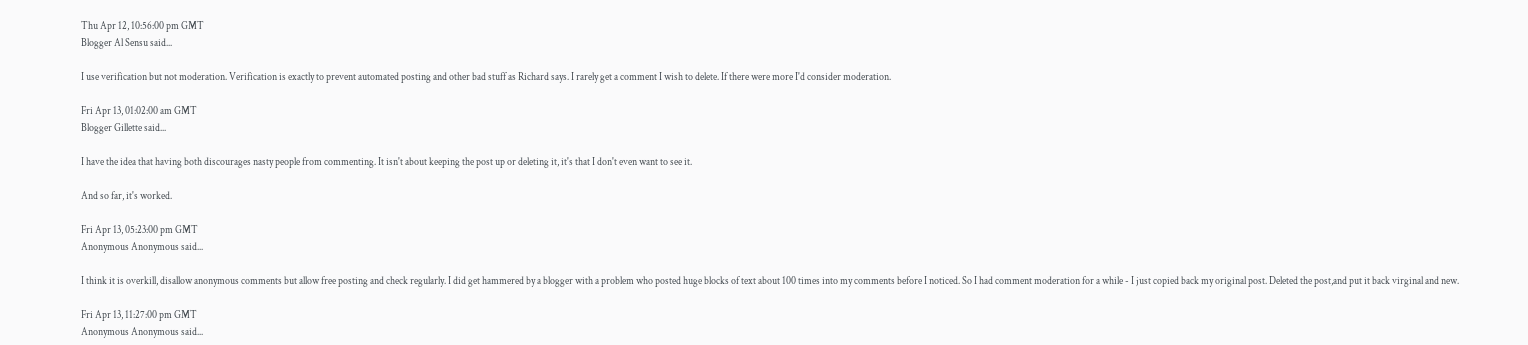Thu Apr 12, 10:56:00 pm GMT
Blogger Al Sensu said...

I use verification but not moderation. Verification is exactly to prevent automated posting and other bad stuff as Richard says. I rarely get a comment I wish to delete. If there were more I'd consider moderation.

Fri Apr 13, 01:02:00 am GMT
Blogger Gillette said...

I have the idea that having both discourages nasty people from commenting. It isn't about keeping the post up or deleting it, it's that I don't even want to see it.

And so far, it's worked.

Fri Apr 13, 05:23:00 pm GMT
Anonymous Anonymous said...

I think it is overkill, disallow anonymous comments but allow free posting and check regularly. I did get hammered by a blogger with a problem who posted huge blocks of text about 100 times into my comments before I noticed. So I had comment moderation for a while - I just copied back my original post. Deleted the post,and put it back virginal and new.

Fri Apr 13, 11:27:00 pm GMT
Anonymous Anonymous said...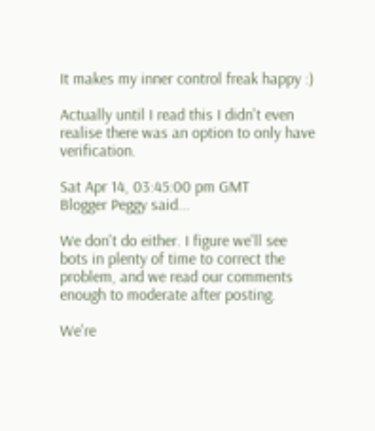It makes my inner control freak happy :)

Actually until I read this I didn't even realise there was an option to only have verification.

Sat Apr 14, 03:45:00 pm GMT
Blogger Peggy said...

We don't do either. I figure we'll see bots in plenty of time to correct the problem, and we read our comments enough to moderate after posting.

We're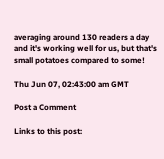averaging around 130 readers a day and it's working well for us, but that's small potatoes compared to some!

Thu Jun 07, 02:43:00 am GMT

Post a Comment

Links to this post: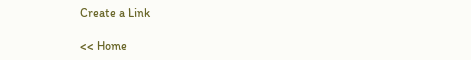Create a Link

<< Home